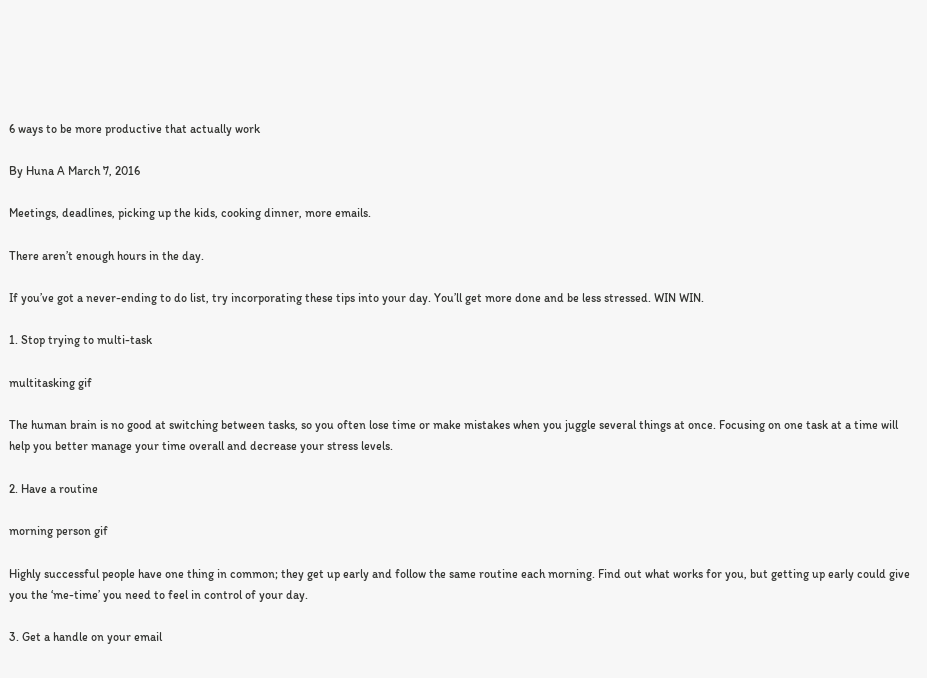6 ways to be more productive that actually work

By Huna A March 7, 2016

Meetings, deadlines, picking up the kids, cooking dinner, more emails.

There aren’t enough hours in the day.

If you’ve got a never-ending to do list, try incorporating these tips into your day. You’ll get more done and be less stressed. WIN WIN.

1. Stop trying to multi-task

multitasking gif

The human brain is no good at switching between tasks, so you often lose time or make mistakes when you juggle several things at once. Focusing on one task at a time will help you better manage your time overall and decrease your stress levels.

2. Have a routine

morning person gif

Highly successful people have one thing in common; they get up early and follow the same routine each morning. Find out what works for you, but getting up early could give you the ‘me-time’ you need to feel in control of your day.

3. Get a handle on your email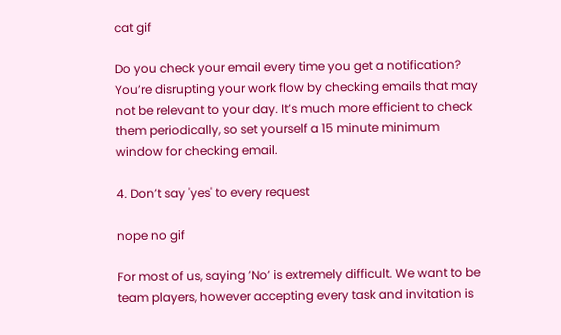cat gif

Do you check your email every time you get a notification? You’re disrupting your work flow by checking emails that may not be relevant to your day. It’s much more efficient to check them periodically, so set yourself a 15 minute minimum window for checking email.

4. Don’t say 'yes' to every request

nope no gif

For most of us, saying ’No’ is extremely difficult. We want to be team players, however accepting every task and invitation is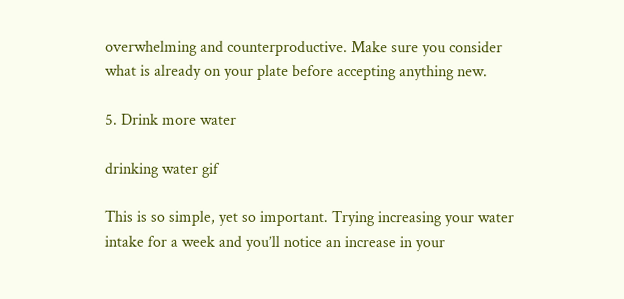overwhelming and counterproductive. Make sure you consider what is already on your plate before accepting anything new.

5. Drink more water

drinking water gif

This is so simple, yet so important. Trying increasing your water intake for a week and you’ll notice an increase in your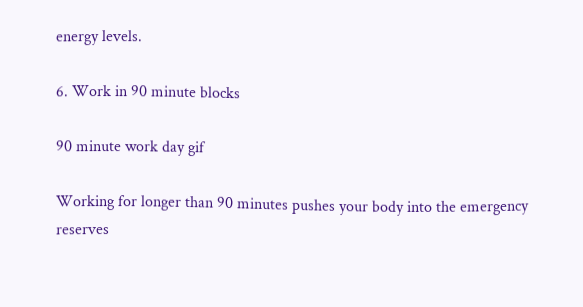energy levels.

6. Work in 90 minute blocks

90 minute work day gif

Working for longer than 90 minutes pushes your body into the emergency reserves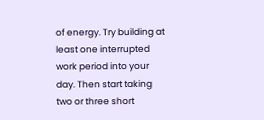of energy. Try building at least one interrupted work period into your day. Then start taking two or three short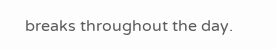breaks throughout the day.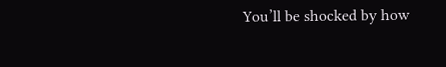You’ll be shocked by how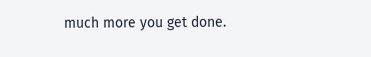much more you get done.